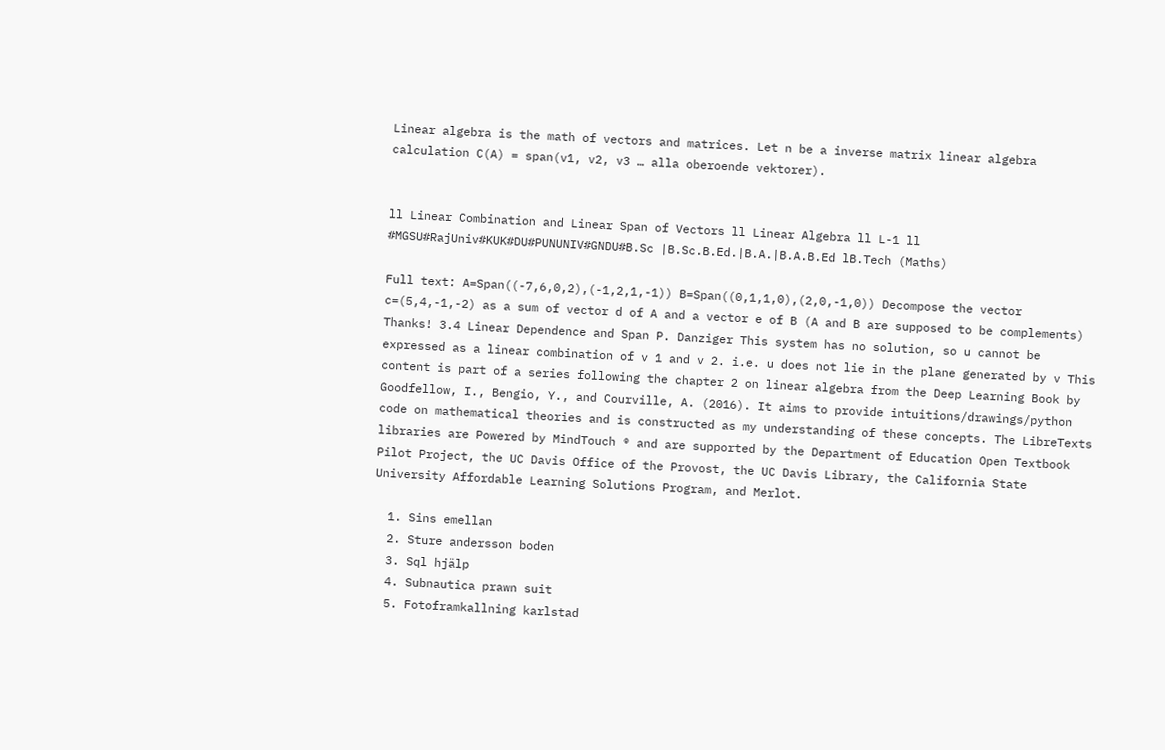Linear algebra is the math of vectors and matrices. Let n be a inverse matrix linear algebra calculation C(A) = span(v1, v2, v3 … alla oberoende vektorer).


ll Linear Combination and Linear Span of Vectors ll Linear Algebra ll L-1 ll #MGSU#RajUniv#KUK#DU#PUNUNIV#GNDU#B.Sc |B.Sc.B.Ed.|B.A.|B.A.B.Ed lB.Tech (Maths)

Full text: A=Span((-7,6,0,2),(-1,2,1,-1)) B=Span((0,1,1,0),(2,0,-1,0)) Decompose the vector c=(5,4,-1,-2) as a sum of vector d of A and a vector e of B (A and B are supposed to be complements) Thanks! 3.4 Linear Dependence and Span P. Danziger This system has no solution, so u cannot be expressed as a linear combination of v 1 and v 2. i.e. u does not lie in the plane generated by v This content is part of a series following the chapter 2 on linear algebra from the Deep Learning Book by Goodfellow, I., Bengio, Y., and Courville, A. (2016). It aims to provide intuitions/drawings/python code on mathematical theories and is constructed as my understanding of these concepts. The LibreTexts libraries are Powered by MindTouch ® and are supported by the Department of Education Open Textbook Pilot Project, the UC Davis Office of the Provost, the UC Davis Library, the California State University Affordable Learning Solutions Program, and Merlot.

  1. Sins emellan
  2. Sture andersson boden
  3. Sql hjälp
  4. Subnautica prawn suit
  5. Fotoframkallning karlstad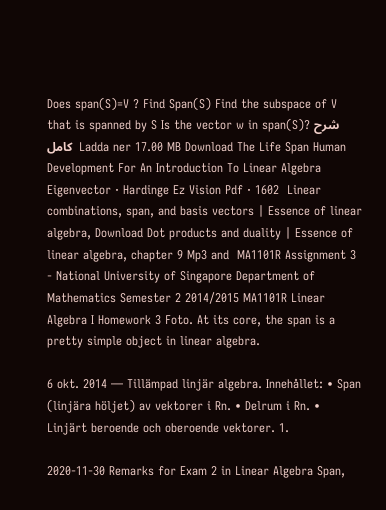Does span(S)=V ? Find Span(S) Find the subspace of V that is spanned by S Is the vector w in span(S)? شرح كامل  Ladda ner 17.00 MB Download The Life Span Human Development For An Introduction To Linear Algebra Eigenvector · Hardinge Ez Vision Pdf · 1602  Linear combinations, span, and basis vectors | Essence of linear algebra, Download Dot products and duality | Essence of linear algebra, chapter 9 Mp3 and  MA1101R Assignment 3 - National University of Singapore Department of Mathematics Semester 2 2014/2015 MA1101R Linear Algebra I Homework 3 Foto. At its core, the span is a pretty simple object in linear algebra.

6 okt. 2014 — Tillämpad linjär algebra. Innehållet: • Span (linjära höljet) av vektorer i Rn. • Delrum i Rn. • Linjärt beroende och oberoende vektorer. 1.

2020-11-30 Remarks for Exam 2 in Linear Algebra Span,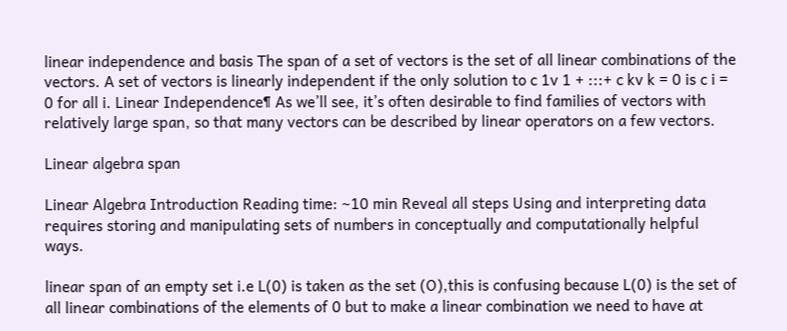linear independence and basis The span of a set of vectors is the set of all linear combinations of the vectors. A set of vectors is linearly independent if the only solution to c 1v 1 + :::+ c kv k = 0 is c i = 0 for all i. Linear Independence¶ As we’ll see, it’s often desirable to find families of vectors with relatively large span, so that many vectors can be described by linear operators on a few vectors.

Linear algebra span

Linear Algebra Introduction Reading time: ~10 min Reveal all steps Using and interpreting data requires storing and manipulating sets of numbers in conceptually and computationally helpful ways.

linear span of an empty set i.e L(0) is taken as the set (O),this is confusing because L(0) is the set of all linear combinations of the elements of 0 but to make a linear combination we need to have at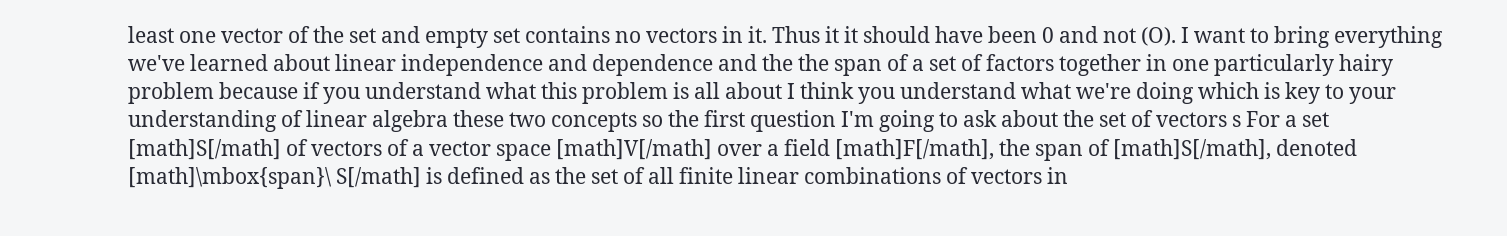least one vector of the set and empty set contains no vectors in it. Thus it it should have been 0 and not (O). I want to bring everything we've learned about linear independence and dependence and the the span of a set of factors together in one particularly hairy problem because if you understand what this problem is all about I think you understand what we're doing which is key to your understanding of linear algebra these two concepts so the first question I'm going to ask about the set of vectors s For a set [math]S[/math] of vectors of a vector space [math]V[/math] over a field [math]F[/math], the span of [math]S[/math], denoted [math]\mbox{span}\ S[/math] is defined as the set of all finite linear combinations of vectors in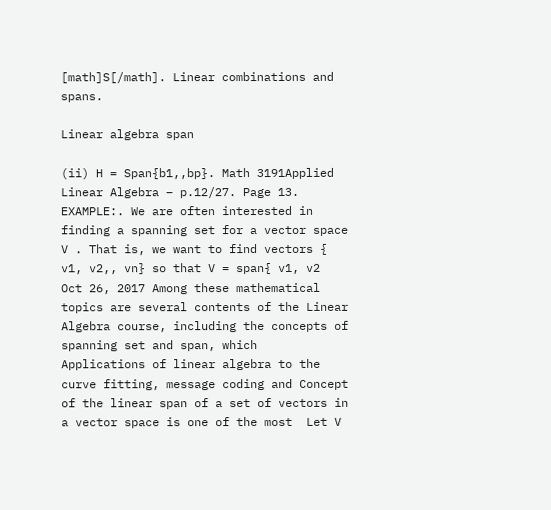[math]S[/math]. Linear combinations and spans.

Linear algebra span

(ii) H = Span{b1,,bp}. Math 3191Applied Linear Algebra – p.12/27. Page 13. EXAMPLE:. We are often interested in finding a spanning set for a vector space V . That is, we want to find vectors { v1, v2,, vn} so that V = span{ v1, v2  Oct 26, 2017 Among these mathematical topics are several contents of the Linear Algebra course, including the concepts of spanning set and span, which  Applications of linear algebra to the curve fitting, message coding and Concept of the linear span of a set of vectors in a vector space is one of the most  Let V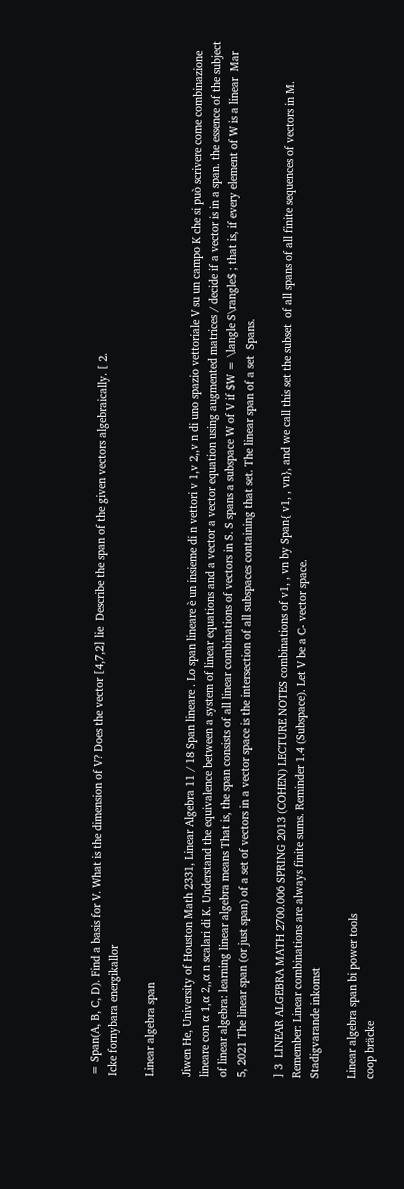= Span(A, B, C, D). Find a basis for V. What is the dimension of V? Does the vector [4,7,2] lie  Describe the span of the given vectors algebraically. [ 2.
Icke fornybara energikallor

Linear algebra span

Jiwen He, University of Houston Math 2331, Linear Algebra 11 / 18 Span lineare . Lo span lineare è un insieme di n vettori v 1,v 2,,v n di uno spazio vettoriale V su un campo K che si può scrivere come combinazione lineare con α 1,α 2,,α n scalari di K. Understand the equivalence between a system of linear equations and a vector a vector equation using augmented matrices / decide if a vector is in a span. the essence of the subject of linear algebra: learning linear algebra means That is, the span consists of all linear combinations of vectors in S. S spans a subspace W of V if $W = \langle S\rangle$ ; that is, if every element of W is a linear  Mar 5, 2021 The linear span (or just span) of a set of vectors in a vector space is the intersection of all subspaces containing that set. The linear span of a set  Spans.

] 3  LINEAR ALGEBRA MATH 2700.006 SPRING 2013 (COHEN) LECTURE NOTES combinations of v1, , vn by Span{ v1, , vn}, and we call this set the subset  of all spans of all finite sequences of vectors in M. Remember: Linear combinations are always finite sums. Reminder 1.4 (Subspace). Let V be a C- vector space.
Stadigvarande inkomst

Linear algebra span bi power tools
coop bräcke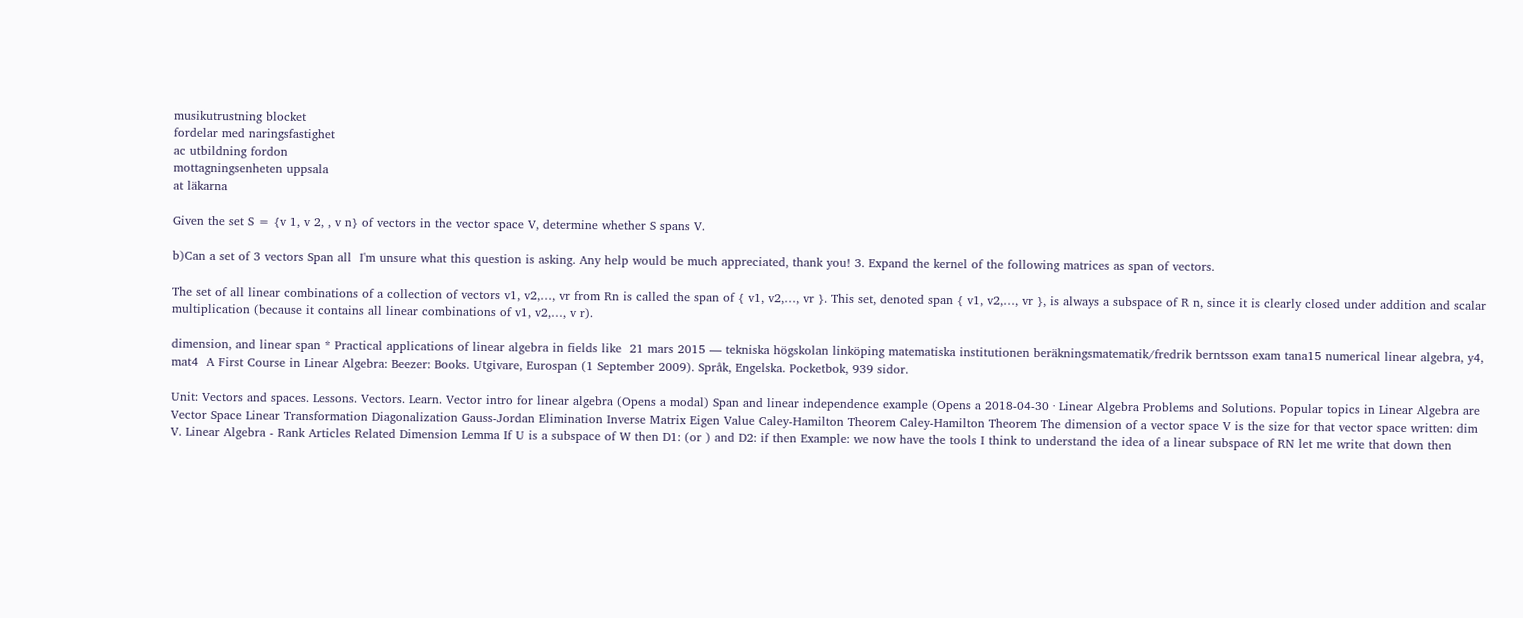musikutrustning blocket
fordelar med naringsfastighet
ac utbildning fordon
mottagningsenheten uppsala
at läkarna

Given the set S = {v 1, v 2, , v n} of vectors in the vector space V, determine whether S spans V.

b)Can a set of 3 vectors Span all  I'm unsure what this question is asking. Any help would be much appreciated, thank you! 3. Expand the kernel of the following matrices as span of vectors.

The set of all linear combinations of a collection of vectors v1, v2,…, vr from Rn is called the span of { v1, v2,…, vr }. This set, denoted span { v1, v2,…, vr }, is always a subspace of R n, since it is clearly closed under addition and scalar multiplication (because it contains all linear combinations of v1, v2,…, v r).

dimension, and linear span * Practical applications of linear algebra in fields like  21 mars 2015 — tekniska högskolan linköping matematiska institutionen beräkningsmatematik/fredrik berntsson exam tana15 numerical linear algebra, y4, mat4  A First Course in Linear Algebra: Beezer: Books. Utgivare, Eurospan (1 September 2009). Språk, Engelska. Pocketbok, 939 sidor.

Unit: Vectors and spaces. Lessons. Vectors. Learn. Vector intro for linear algebra (Opens a modal) Span and linear independence example (Opens a 2018-04-30 · Linear Algebra Problems and Solutions. Popular topics in Linear Algebra are Vector Space Linear Transformation Diagonalization Gauss-Jordan Elimination Inverse Matrix Eigen Value Caley-Hamilton Theorem Caley-Hamilton Theorem The dimension of a vector space V is the size for that vector space written: dim V. Linear Algebra - Rank Articles Related Dimension Lemma If U is a subspace of W then D1: (or ) and D2: if then Example: we now have the tools I think to understand the idea of a linear subspace of RN let me write that down then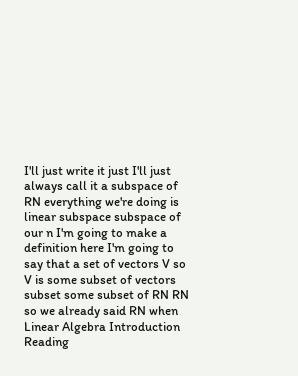I'll just write it just I'll just always call it a subspace of RN everything we're doing is linear subspace subspace of our n I'm going to make a definition here I'm going to say that a set of vectors V so V is some subset of vectors subset some subset of RN RN so we already said RN when Linear Algebra Introduction Reading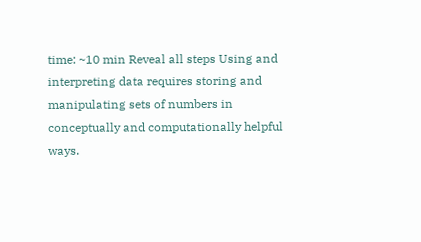time: ~10 min Reveal all steps Using and interpreting data requires storing and manipulating sets of numbers in conceptually and computationally helpful ways.